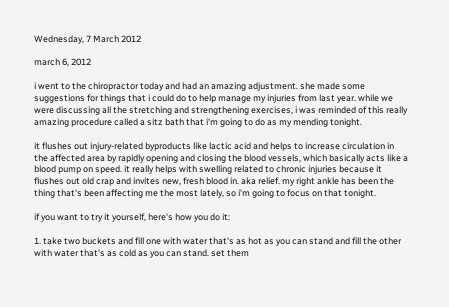Wednesday, 7 March 2012

march 6, 2012

i went to the chiropractor today and had an amazing adjustment. she made some suggestions for things that i could do to help manage my injuries from last year. while we were discussing all the stretching and strengthening exercises, i was reminded of this really amazing procedure called a sitz bath that i'm going to do as my mending tonight.

it flushes out injury-related byproducts like lactic acid and helps to increase circulation in the affected area by rapidly opening and closing the blood vessels, which basically acts like a blood pump on speed. it really helps with swelling related to chronic injuries because it flushes out old crap and invites new, fresh blood in. aka relief. my right ankle has been the thing that's been affecting me the most lately, so i'm going to focus on that tonight.

if you want to try it yourself, here's how you do it:

1. take two buckets and fill one with water that's as hot as you can stand and fill the other with water that's as cold as you can stand. set them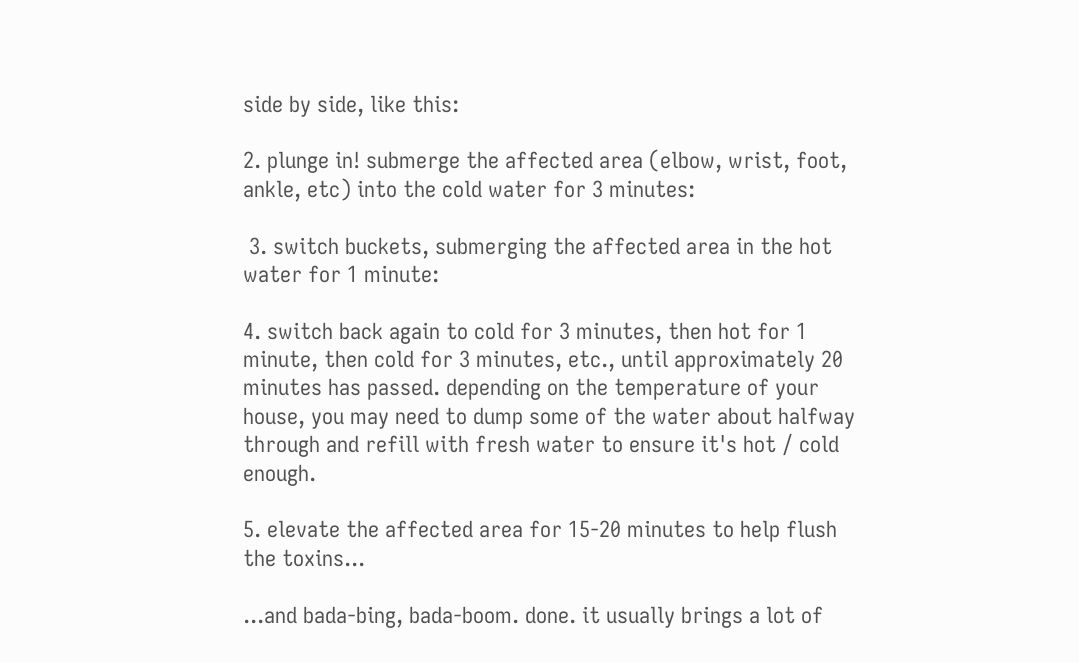side by side, like this:

2. plunge in! submerge the affected area (elbow, wrist, foot, ankle, etc) into the cold water for 3 minutes:

 3. switch buckets, submerging the affected area in the hot water for 1 minute:

4. switch back again to cold for 3 minutes, then hot for 1 minute, then cold for 3 minutes, etc., until approximately 20 minutes has passed. depending on the temperature of your house, you may need to dump some of the water about halfway through and refill with fresh water to ensure it's hot / cold enough.

5. elevate the affected area for 15-20 minutes to help flush the toxins...

...and bada-bing, bada-boom. done. it usually brings a lot of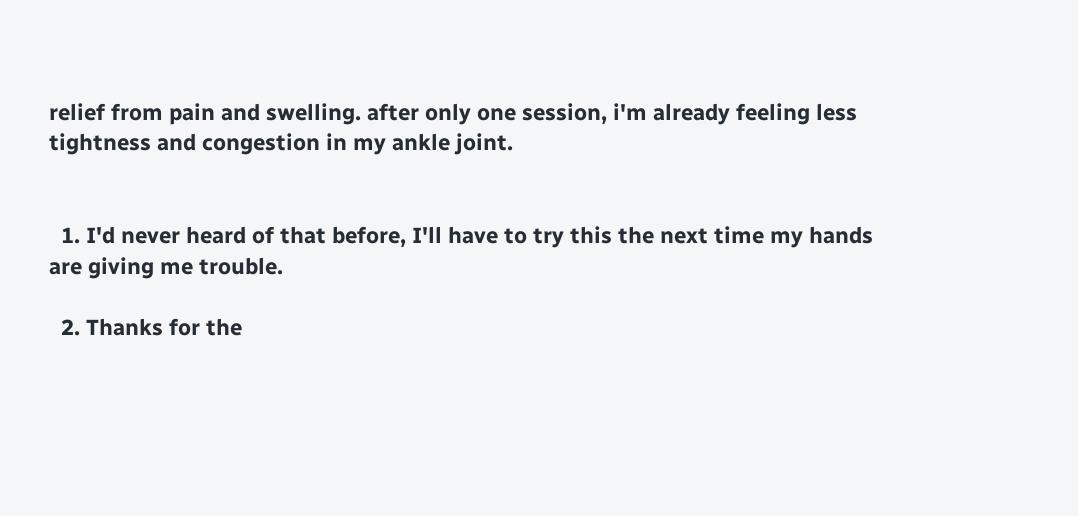relief from pain and swelling. after only one session, i'm already feeling less tightness and congestion in my ankle joint.


  1. I'd never heard of that before, I'll have to try this the next time my hands are giving me trouble.

  2. Thanks for the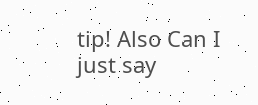tip! Also Can I just say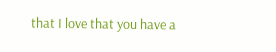that I love that you have a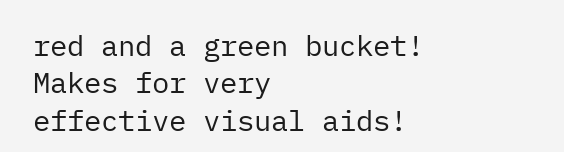red and a green bucket! Makes for very effective visual aids!